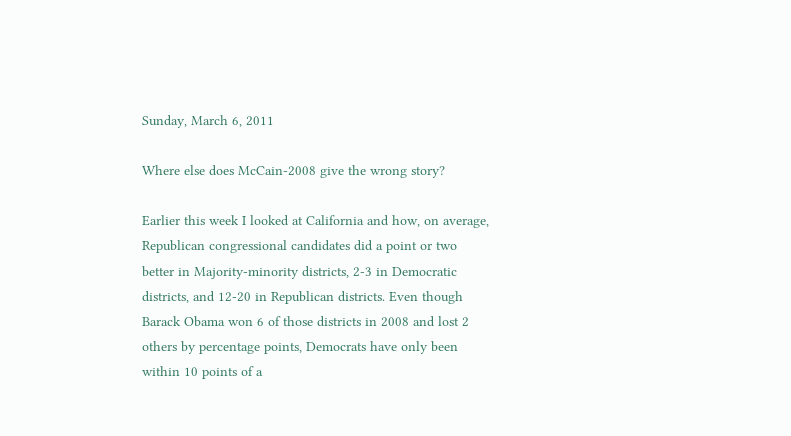Sunday, March 6, 2011

Where else does McCain-2008 give the wrong story?

Earlier this week I looked at California and how, on average, Republican congressional candidates did a point or two better in Majority-minority districts, 2-3 in Democratic districts, and 12-20 in Republican districts. Even though Barack Obama won 6 of those districts in 2008 and lost 2 others by percentage points, Democrats have only been within 10 points of a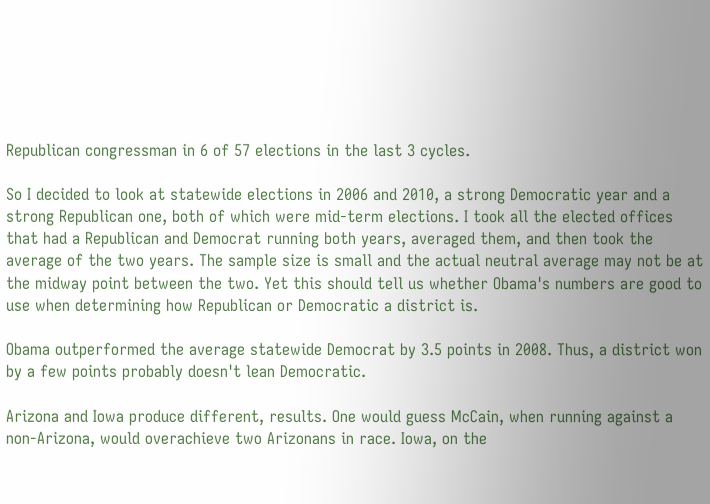Republican congressman in 6 of 57 elections in the last 3 cycles.

So I decided to look at statewide elections in 2006 and 2010, a strong Democratic year and a strong Republican one, both of which were mid-term elections. I took all the elected offices that had a Republican and Democrat running both years, averaged them, and then took the average of the two years. The sample size is small and the actual neutral average may not be at the midway point between the two. Yet this should tell us whether Obama's numbers are good to use when determining how Republican or Democratic a district is.

Obama outperformed the average statewide Democrat by 3.5 points in 2008. Thus, a district won by a few points probably doesn't lean Democratic.

Arizona and Iowa produce different, results. One would guess McCain, when running against a non-Arizona, would overachieve two Arizonans in race. Iowa, on the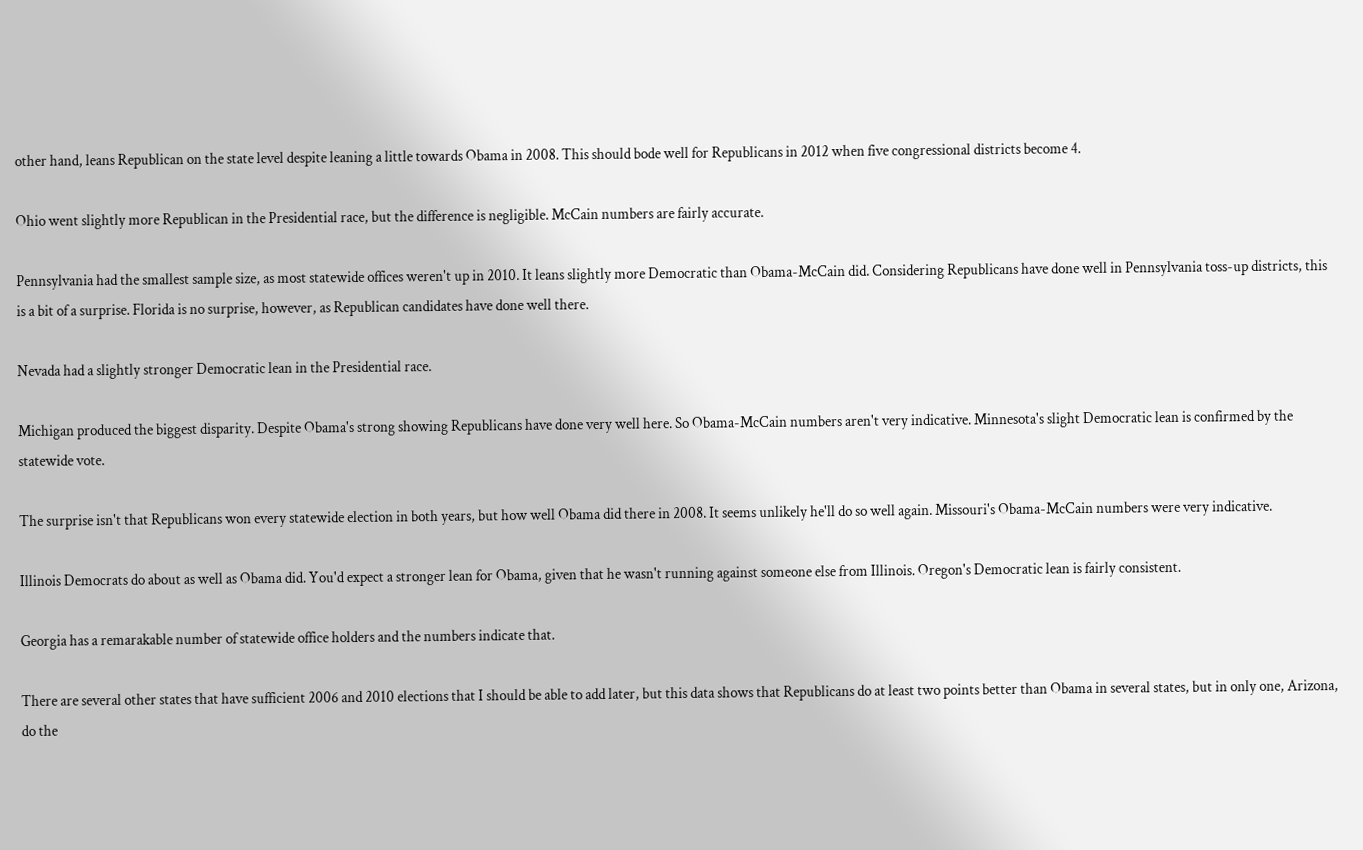other hand, leans Republican on the state level despite leaning a little towards Obama in 2008. This should bode well for Republicans in 2012 when five congressional districts become 4.

Ohio went slightly more Republican in the Presidential race, but the difference is negligible. McCain numbers are fairly accurate.

Pennsylvania had the smallest sample size, as most statewide offices weren't up in 2010. It leans slightly more Democratic than Obama-McCain did. Considering Republicans have done well in Pennsylvania toss-up districts, this is a bit of a surprise. Florida is no surprise, however, as Republican candidates have done well there.

Nevada had a slightly stronger Democratic lean in the Presidential race.

Michigan produced the biggest disparity. Despite Obama's strong showing Republicans have done very well here. So Obama-McCain numbers aren't very indicative. Minnesota's slight Democratic lean is confirmed by the statewide vote.

The surprise isn't that Republicans won every statewide election in both years, but how well Obama did there in 2008. It seems unlikely he'll do so well again. Missouri's Obama-McCain numbers were very indicative.

Illinois Democrats do about as well as Obama did. You'd expect a stronger lean for Obama, given that he wasn't running against someone else from Illinois. Oregon's Democratic lean is fairly consistent.

Georgia has a remarakable number of statewide office holders and the numbers indicate that.

There are several other states that have sufficient 2006 and 2010 elections that I should be able to add later, but this data shows that Republicans do at least two points better than Obama in several states, but in only one, Arizona, do the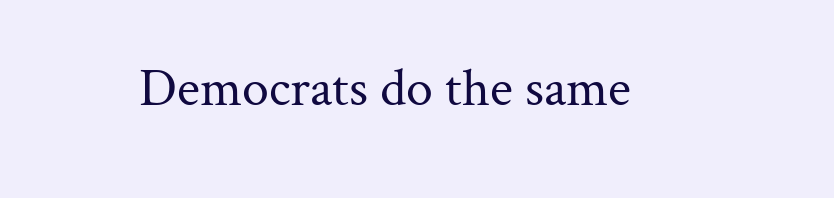Democrats do the same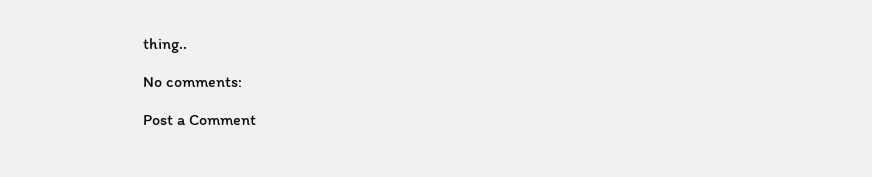thing..

No comments:

Post a Comment